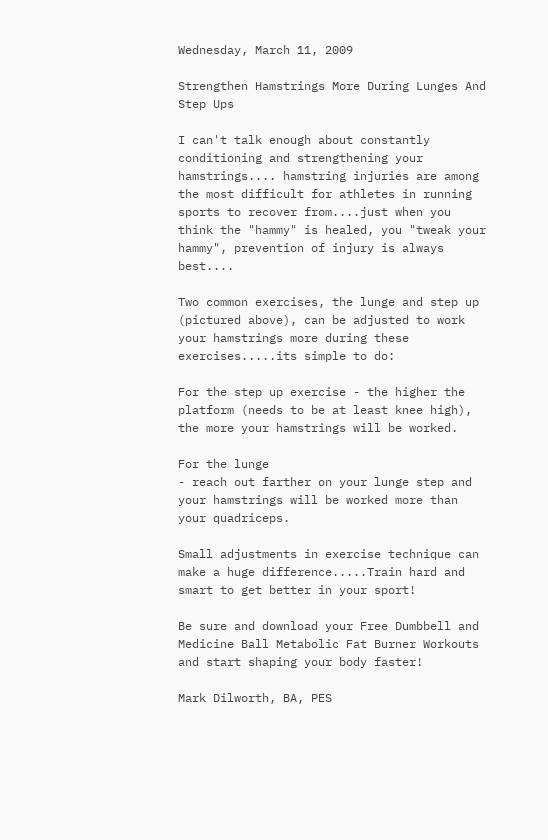Wednesday, March 11, 2009

Strengthen Hamstrings More During Lunges And Step Ups

I can't talk enough about constantly conditioning and strengthening your hamstrings.... hamstring injuries are among the most difficult for athletes in running sports to recover from....just when you think the "hammy" is healed, you "tweak your hammy", prevention of injury is always best....

Two common exercises, the lunge and step up (pictured above), can be adjusted to work your hamstrings more during these exercises.....its simple to do:

For the step up exercise - the higher the platform (needs to be at least knee high), the more your hamstrings will be worked.

For the lunge
- reach out farther on your lunge step and your hamstrings will be worked more than your quadriceps.

Small adjustments in exercise technique can make a huge difference.....Train hard and smart to get better in your sport!

Be sure and download your Free Dumbbell and Medicine Ball Metabolic Fat Burner Workouts and start shaping your body faster!

Mark Dilworth, BA, PES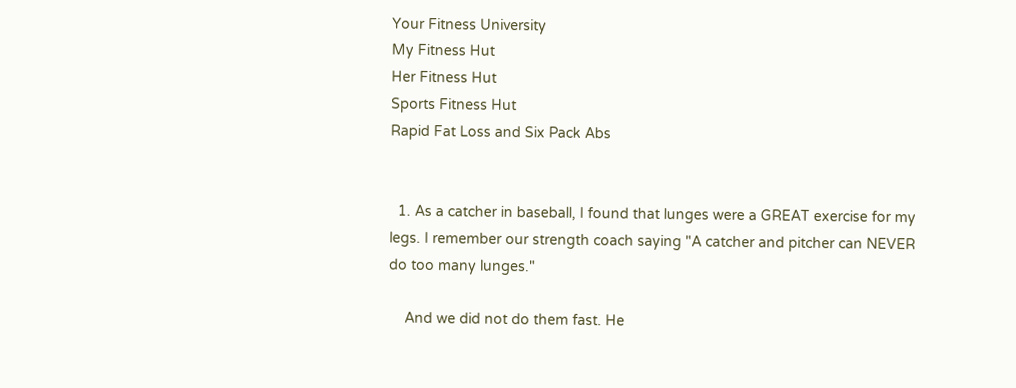Your Fitness University
My Fitness Hut
Her Fitness Hut
Sports Fitness Hut
Rapid Fat Loss and Six Pack Abs


  1. As a catcher in baseball, I found that lunges were a GREAT exercise for my legs. I remember our strength coach saying "A catcher and pitcher can NEVER do too many lunges."

    And we did not do them fast. He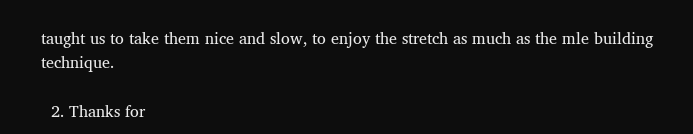taught us to take them nice and slow, to enjoy the stretch as much as the mle building technique.

  2. Thanks for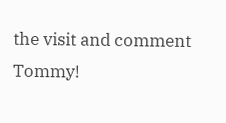the visit and comment Tommy!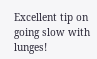Excellent tip on going slow with lunges!